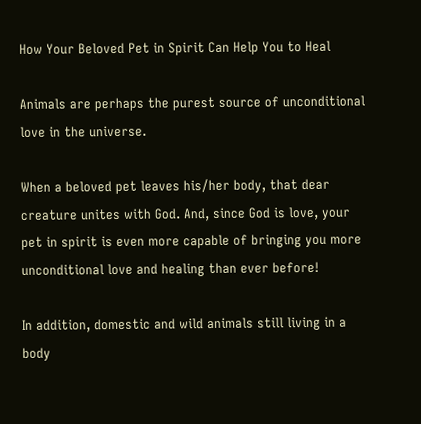How Your Beloved Pet in Spirit Can Help You to Heal

Animals are perhaps the purest source of unconditional love in the universe.

When a beloved pet leaves his/her body, that dear creature unites with God. And, since God is love, your pet in spirit is even more capable of bringing you more unconditional love and healing than ever before!

In addition, domestic and wild animals still living in a body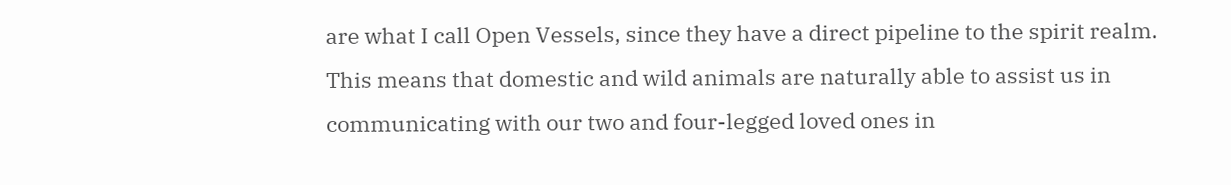are what I call Open Vessels, since they have a direct pipeline to the spirit realm. This means that domestic and wild animals are naturally able to assist us in communicating with our two and four-legged loved ones in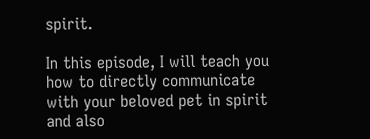spirit.

In this episode, I will teach you how to directly communicate with your beloved pet in spirit and also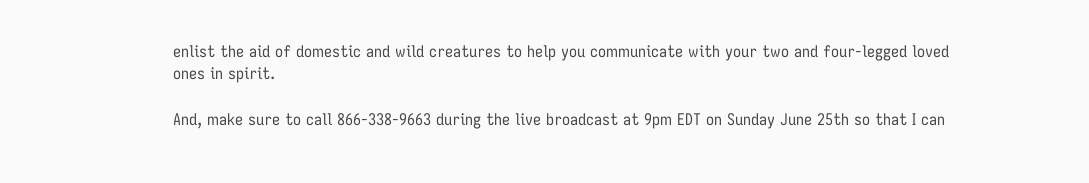enlist the aid of domestic and wild creatures to help you communicate with your two and four-legged loved ones in spirit.

And, make sure to call 866-338-9663 during the live broadcast at 9pm EDT on Sunday June 25th so that I can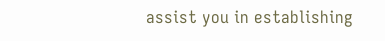assist you in establishing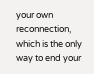your own reconnection, which is the only way to end your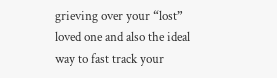grieving over your “lost” loved one and also the ideal way to fast track your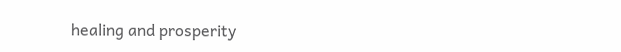healing and prosperity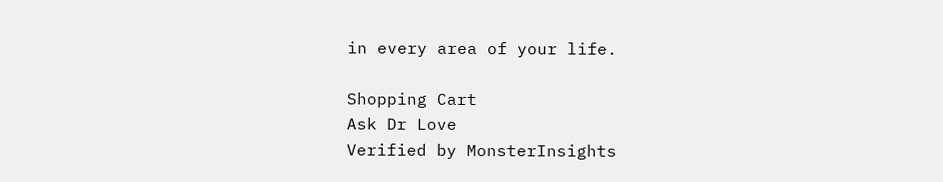in every area of your life.

Shopping Cart
Ask Dr Love
Verified by MonsterInsights